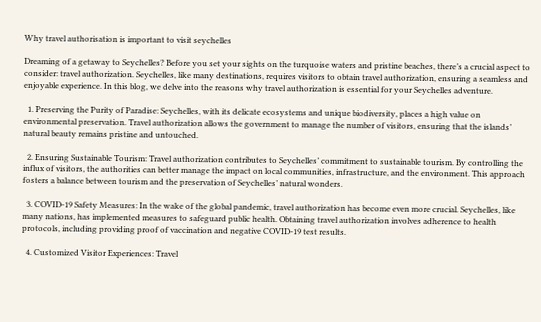Why travel authorisation is important to visit seychelles

Dreaming of a getaway to Seychelles? Before you set your sights on the turquoise waters and pristine beaches, there’s a crucial aspect to consider: travel authorization. Seychelles, like many destinations, requires visitors to obtain travel authorization, ensuring a seamless and enjoyable experience. In this blog, we delve into the reasons why travel authorization is essential for your Seychelles adventure.

  1. Preserving the Purity of Paradise: Seychelles, with its delicate ecosystems and unique biodiversity, places a high value on environmental preservation. Travel authorization allows the government to manage the number of visitors, ensuring that the islands’ natural beauty remains pristine and untouched.

  2. Ensuring Sustainable Tourism: Travel authorization contributes to Seychelles’ commitment to sustainable tourism. By controlling the influx of visitors, the authorities can better manage the impact on local communities, infrastructure, and the environment. This approach fosters a balance between tourism and the preservation of Seychelles’ natural wonders.

  3. COVID-19 Safety Measures: In the wake of the global pandemic, travel authorization has become even more crucial. Seychelles, like many nations, has implemented measures to safeguard public health. Obtaining travel authorization involves adherence to health protocols, including providing proof of vaccination and negative COVID-19 test results.

  4. Customized Visitor Experiences: Travel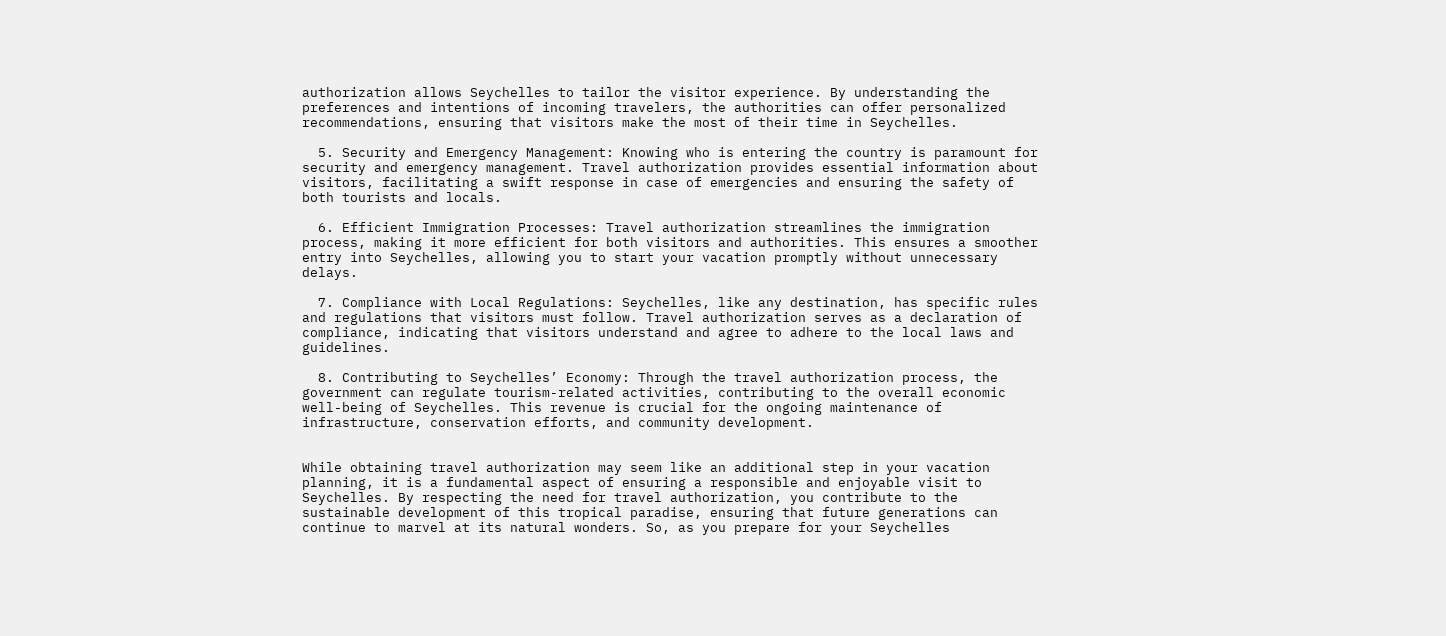authorization allows Seychelles to tailor the visitor experience. By understanding the preferences and intentions of incoming travelers, the authorities can offer personalized recommendations, ensuring that visitors make the most of their time in Seychelles.

  5. Security and Emergency Management: Knowing who is entering the country is paramount for security and emergency management. Travel authorization provides essential information about visitors, facilitating a swift response in case of emergencies and ensuring the safety of both tourists and locals.

  6. Efficient Immigration Processes: Travel authorization streamlines the immigration process, making it more efficient for both visitors and authorities. This ensures a smoother entry into Seychelles, allowing you to start your vacation promptly without unnecessary delays.

  7. Compliance with Local Regulations: Seychelles, like any destination, has specific rules and regulations that visitors must follow. Travel authorization serves as a declaration of compliance, indicating that visitors understand and agree to adhere to the local laws and guidelines.

  8. Contributing to Seychelles’ Economy: Through the travel authorization process, the government can regulate tourism-related activities, contributing to the overall economic well-being of Seychelles. This revenue is crucial for the ongoing maintenance of infrastructure, conservation efforts, and community development.


While obtaining travel authorization may seem like an additional step in your vacation planning, it is a fundamental aspect of ensuring a responsible and enjoyable visit to Seychelles. By respecting the need for travel authorization, you contribute to the sustainable development of this tropical paradise, ensuring that future generations can continue to marvel at its natural wonders. So, as you prepare for your Seychelles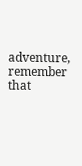adventure, remember that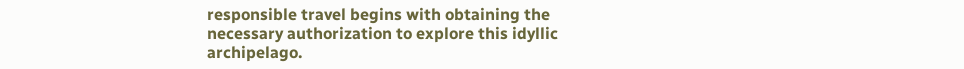responsible travel begins with obtaining the necessary authorization to explore this idyllic archipelago.